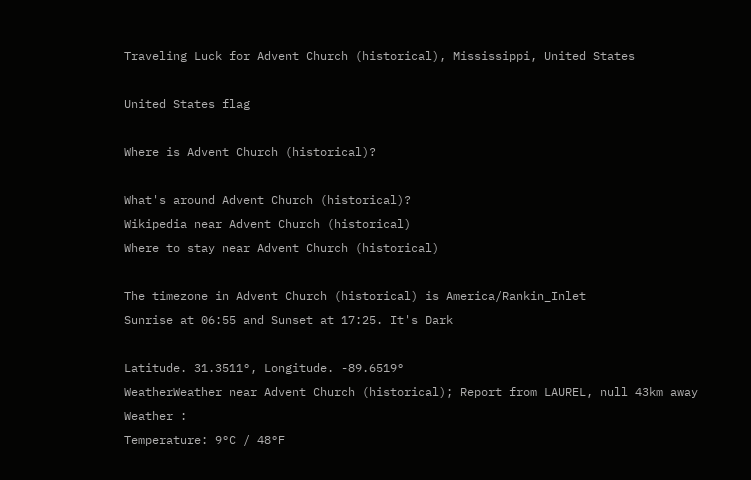Traveling Luck for Advent Church (historical), Mississippi, United States

United States flag

Where is Advent Church (historical)?

What's around Advent Church (historical)?
Wikipedia near Advent Church (historical)
Where to stay near Advent Church (historical)

The timezone in Advent Church (historical) is America/Rankin_Inlet
Sunrise at 06:55 and Sunset at 17:25. It's Dark

Latitude. 31.3511°, Longitude. -89.6519°
WeatherWeather near Advent Church (historical); Report from LAUREL, null 43km away
Weather :
Temperature: 9°C / 48°F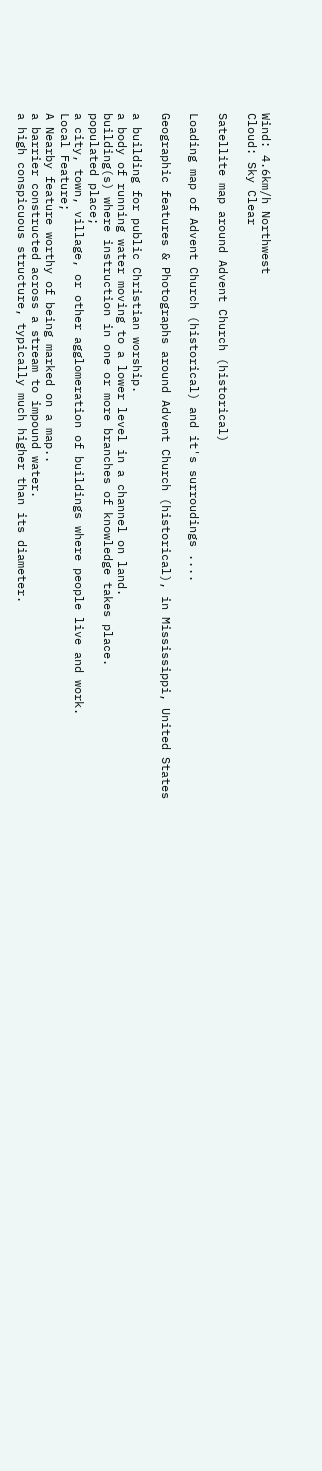Wind: 4.6km/h Northwest
Cloud: Sky Clear

Satellite map around Advent Church (historical)

Loading map of Advent Church (historical) and it's surroudings ....

Geographic features & Photographs around Advent Church (historical), in Mississippi, United States

a building for public Christian worship.
a body of running water moving to a lower level in a channel on land.
building(s) where instruction in one or more branches of knowledge takes place.
populated place;
a city, town, village, or other agglomeration of buildings where people live and work.
Local Feature;
A Nearby feature worthy of being marked on a map..
a barrier constructed across a stream to impound water.
a high conspicuous structure, typically much higher than its diameter.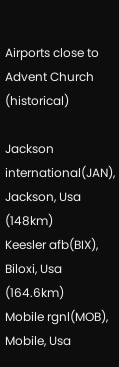Airports close to Advent Church (historical)

Jackson international(JAN), Jackson, Usa (148km)
Keesler afb(BIX), Biloxi, Usa (164.6km)
Mobile rgnl(MOB), Mobile, Usa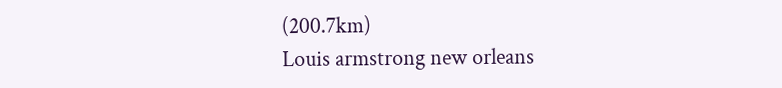(200.7km)
Louis armstrong new orleans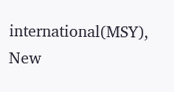international(MSY), New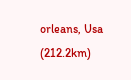orleans, Usa (212.2km)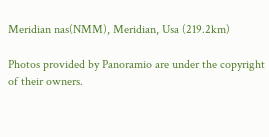Meridian nas(NMM), Meridian, Usa (219.2km)

Photos provided by Panoramio are under the copyright of their owners.